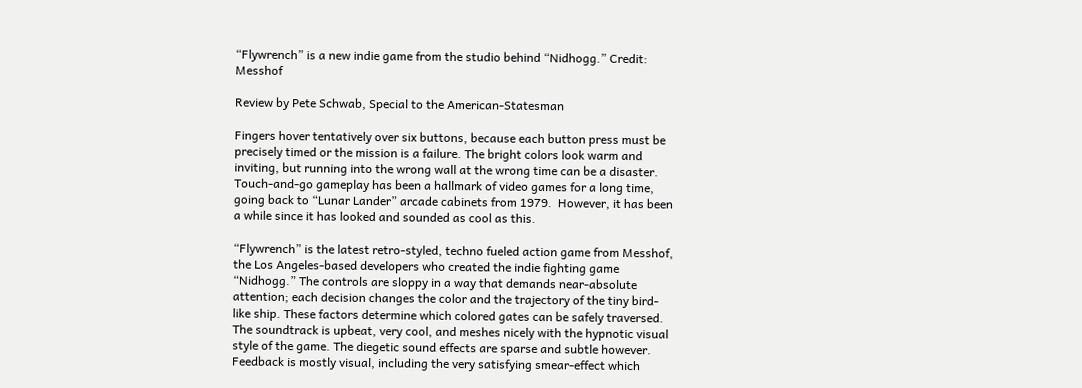“Flywrench” is a new indie game from the studio behind “Nidhogg.” Credit: Messhof

Review by Pete Schwab, Special to the American-Statesman

Fingers hover tentatively over six buttons, because each button press must be precisely timed or the mission is a failure. The bright colors look warm and inviting, but running into the wrong wall at the wrong time can be a disaster. Touch-and-go gameplay has been a hallmark of video games for a long time, going back to “Lunar Lander” arcade cabinets from 1979.  However, it has been a while since it has looked and sounded as cool as this.

“Flywrench” is the latest retro-styled, techno fueled action game from Messhof, the Los Angeles-based developers who created the indie fighting game “Nidhogg.” The controls are sloppy in a way that demands near-absolute attention; each decision changes the color and the trajectory of the tiny bird-like ship. These factors determine which colored gates can be safely traversed. The soundtrack is upbeat, very cool, and meshes nicely with the hypnotic visual style of the game. The diegetic sound effects are sparse and subtle however. Feedback is mostly visual, including the very satisfying smear-effect which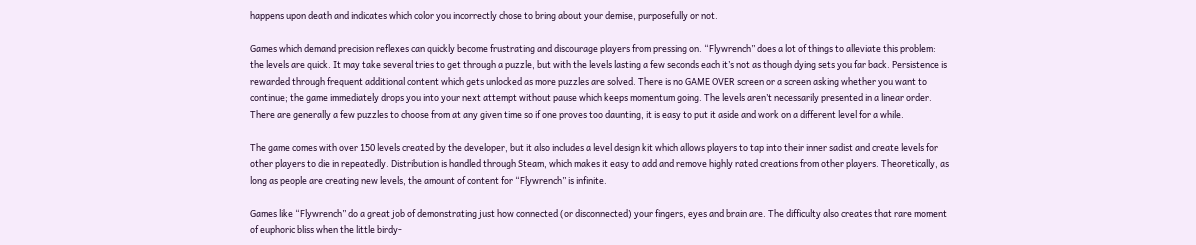happens upon death and indicates which color you incorrectly chose to bring about your demise, purposefully or not.

Games which demand precision reflexes can quickly become frustrating and discourage players from pressing on. “Flywrench” does a lot of things to alleviate this problem: the levels are quick. It may take several tries to get through a puzzle, but with the levels lasting a few seconds each it’s not as though dying sets you far back. Persistence is rewarded through frequent additional content which gets unlocked as more puzzles are solved. There is no GAME OVER screen or a screen asking whether you want to continue; the game immediately drops you into your next attempt without pause which keeps momentum going. The levels aren’t necessarily presented in a linear order. There are generally a few puzzles to choose from at any given time so if one proves too daunting, it is easy to put it aside and work on a different level for a while.

The game comes with over 150 levels created by the developer, but it also includes a level design kit which allows players to tap into their inner sadist and create levels for other players to die in repeatedly. Distribution is handled through Steam, which makes it easy to add and remove highly rated creations from other players. Theoretically, as long as people are creating new levels, the amount of content for “Flywrench” is infinite.

Games like “Flywrench” do a great job of demonstrating just how connected (or disconnected) your fingers, eyes and brain are. The difficulty also creates that rare moment of euphoric bliss when the little birdy-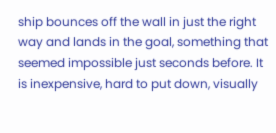ship bounces off the wall in just the right way and lands in the goal, something that seemed impossible just seconds before. It is inexpensive, hard to put down, visually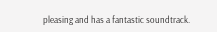pleasing and has a fantastic soundtrack.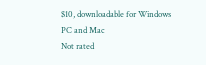$10, downloadable for Windows PC and Mac
Not rated